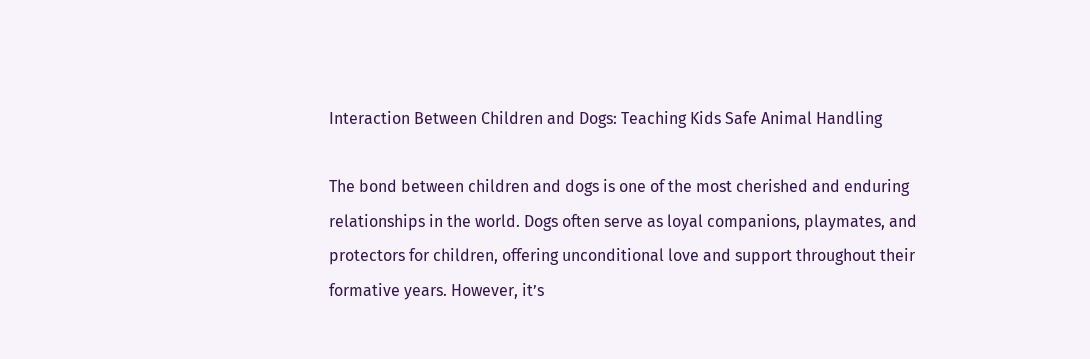Interaction Between Children and Dogs: Teaching Kids Safe Animal Handling

The bond between children and dogs is one of the most cherished and enduring relationships in the world. Dogs often serve as loyal companions, playmates, and protectors for children, offering unconditional love and support throughout their formative years. However, it’s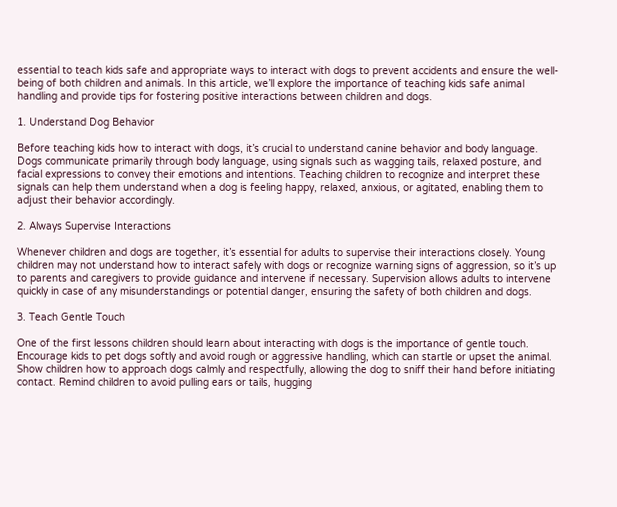essential to teach kids safe and appropriate ways to interact with dogs to prevent accidents and ensure the well-being of both children and animals. In this article, we’ll explore the importance of teaching kids safe animal handling and provide tips for fostering positive interactions between children and dogs.

1. Understand Dog Behavior

Before teaching kids how to interact with dogs, it’s crucial to understand canine behavior and body language. Dogs communicate primarily through body language, using signals such as wagging tails, relaxed posture, and facial expressions to convey their emotions and intentions. Teaching children to recognize and interpret these signals can help them understand when a dog is feeling happy, relaxed, anxious, or agitated, enabling them to adjust their behavior accordingly.

2. Always Supervise Interactions

Whenever children and dogs are together, it’s essential for adults to supervise their interactions closely. Young children may not understand how to interact safely with dogs or recognize warning signs of aggression, so it’s up to parents and caregivers to provide guidance and intervene if necessary. Supervision allows adults to intervene quickly in case of any misunderstandings or potential danger, ensuring the safety of both children and dogs.

3. Teach Gentle Touch

One of the first lessons children should learn about interacting with dogs is the importance of gentle touch. Encourage kids to pet dogs softly and avoid rough or aggressive handling, which can startle or upset the animal. Show children how to approach dogs calmly and respectfully, allowing the dog to sniff their hand before initiating contact. Remind children to avoid pulling ears or tails, hugging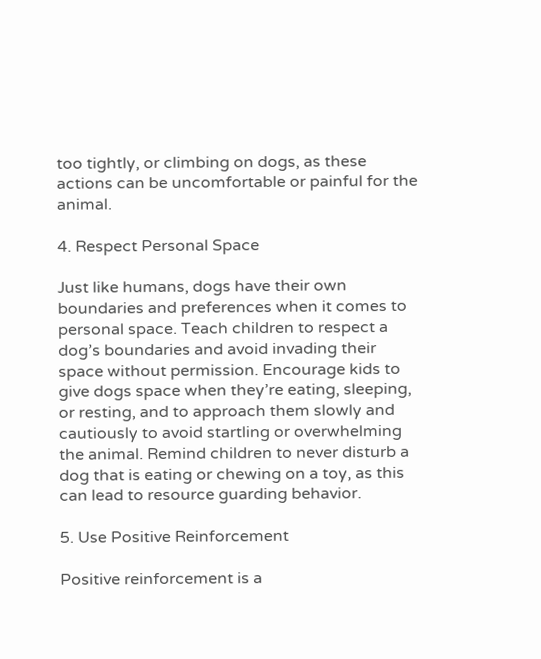too tightly, or climbing on dogs, as these actions can be uncomfortable or painful for the animal.

4. Respect Personal Space

Just like humans, dogs have their own boundaries and preferences when it comes to personal space. Teach children to respect a dog’s boundaries and avoid invading their space without permission. Encourage kids to give dogs space when they’re eating, sleeping, or resting, and to approach them slowly and cautiously to avoid startling or overwhelming the animal. Remind children to never disturb a dog that is eating or chewing on a toy, as this can lead to resource guarding behavior.

5. Use Positive Reinforcement

Positive reinforcement is a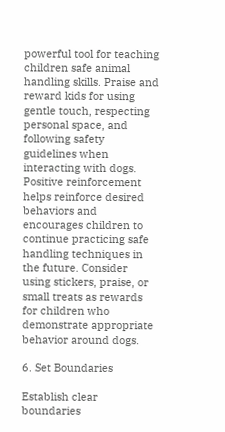powerful tool for teaching children safe animal handling skills. Praise and reward kids for using gentle touch, respecting personal space, and following safety guidelines when interacting with dogs. Positive reinforcement helps reinforce desired behaviors and encourages children to continue practicing safe handling techniques in the future. Consider using stickers, praise, or small treats as rewards for children who demonstrate appropriate behavior around dogs.

6. Set Boundaries

Establish clear boundaries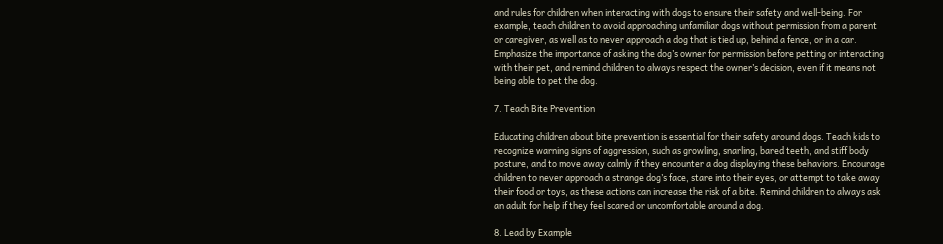and rules for children when interacting with dogs to ensure their safety and well-being. For example, teach children to avoid approaching unfamiliar dogs without permission from a parent or caregiver, as well as to never approach a dog that is tied up, behind a fence, or in a car. Emphasize the importance of asking the dog’s owner for permission before petting or interacting with their pet, and remind children to always respect the owner’s decision, even if it means not being able to pet the dog.

7. Teach Bite Prevention

Educating children about bite prevention is essential for their safety around dogs. Teach kids to recognize warning signs of aggression, such as growling, snarling, bared teeth, and stiff body posture, and to move away calmly if they encounter a dog displaying these behaviors. Encourage children to never approach a strange dog’s face, stare into their eyes, or attempt to take away their food or toys, as these actions can increase the risk of a bite. Remind children to always ask an adult for help if they feel scared or uncomfortable around a dog.

8. Lead by Example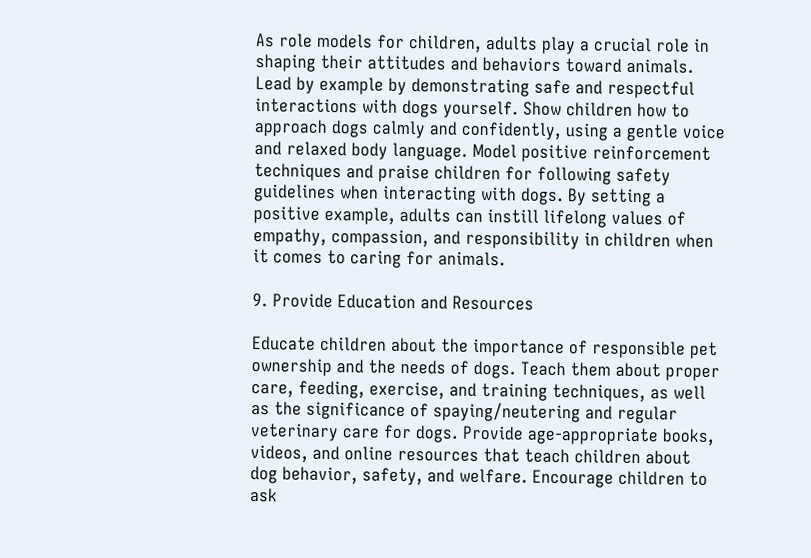As role models for children, adults play a crucial role in shaping their attitudes and behaviors toward animals. Lead by example by demonstrating safe and respectful interactions with dogs yourself. Show children how to approach dogs calmly and confidently, using a gentle voice and relaxed body language. Model positive reinforcement techniques and praise children for following safety guidelines when interacting with dogs. By setting a positive example, adults can instill lifelong values of empathy, compassion, and responsibility in children when it comes to caring for animals.

9. Provide Education and Resources

Educate children about the importance of responsible pet ownership and the needs of dogs. Teach them about proper care, feeding, exercise, and training techniques, as well as the significance of spaying/neutering and regular veterinary care for dogs. Provide age-appropriate books, videos, and online resources that teach children about dog behavior, safety, and welfare. Encourage children to ask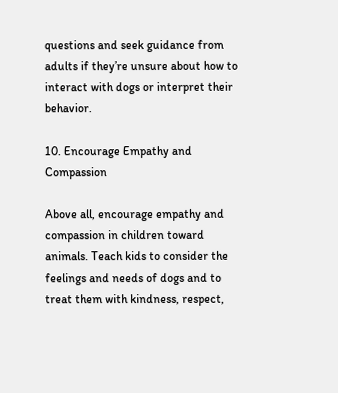questions and seek guidance from adults if they’re unsure about how to interact with dogs or interpret their behavior.

10. Encourage Empathy and Compassion

Above all, encourage empathy and compassion in children toward animals. Teach kids to consider the feelings and needs of dogs and to treat them with kindness, respect,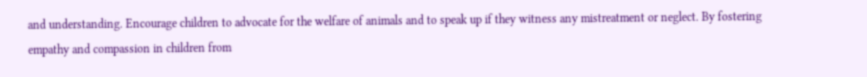and understanding. Encourage children to advocate for the welfare of animals and to speak up if they witness any mistreatment or neglect. By fostering empathy and compassion in children from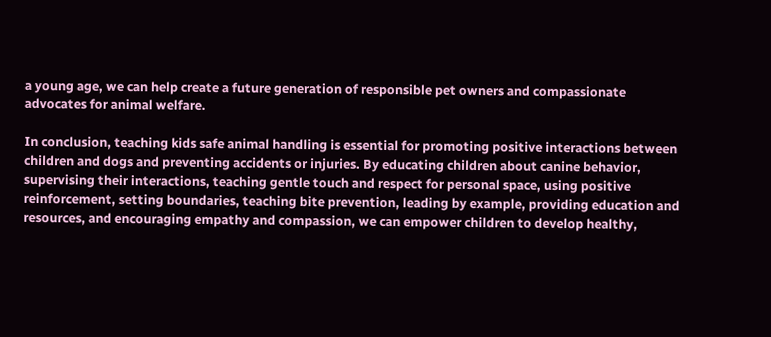a young age, we can help create a future generation of responsible pet owners and compassionate advocates for animal welfare.

In conclusion, teaching kids safe animal handling is essential for promoting positive interactions between children and dogs and preventing accidents or injuries. By educating children about canine behavior, supervising their interactions, teaching gentle touch and respect for personal space, using positive reinforcement, setting boundaries, teaching bite prevention, leading by example, providing education and resources, and encouraging empathy and compassion, we can empower children to develop healthy,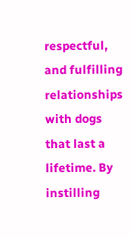respectful, and fulfilling relationships with dogs that last a lifetime. By instilling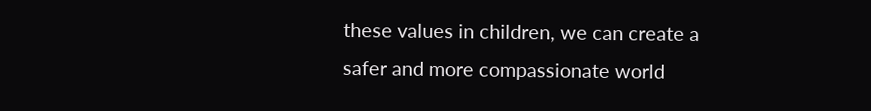these values in children, we can create a safer and more compassionate world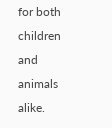for both children and animals alike.